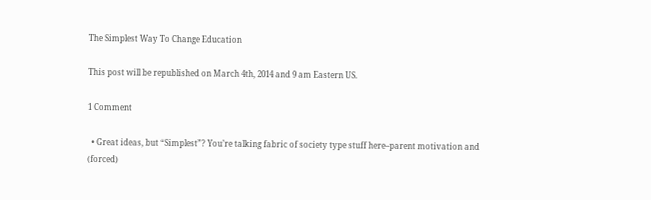The Simplest Way To Change Education

This post will be republished on March 4th, 2014 and 9 am Eastern US.

1 Comment

  • Great ideas, but “Simplest”? You’re talking fabric of society type stuff here–parent motivation and (forced)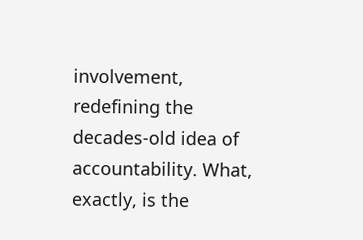involvement, redefining the decades-old idea of accountability. What, exactly, is the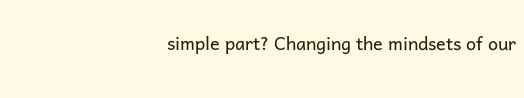simple part? Changing the mindsets of our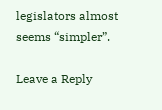legislators almost seems “simpler”.

Leave a Reply